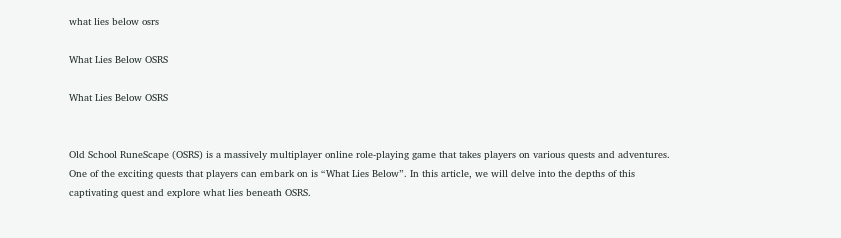what lies below osrs

What Lies Below OSRS

What Lies Below OSRS


Old School RuneScape (OSRS) is a massively multiplayer online role-playing game that takes players on various quests and adventures. One of the exciting quests that players can embark on is “What Lies Below”. In this article, we will delve into the depths of this captivating quest and explore what lies beneath OSRS.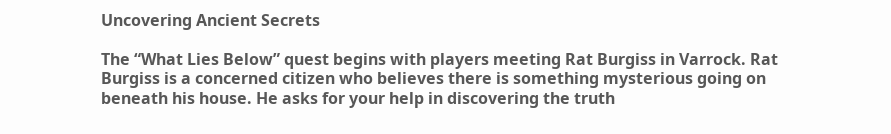Uncovering Ancient Secrets

The “What Lies Below” quest begins with players meeting Rat Burgiss in Varrock. Rat Burgiss is a concerned citizen who believes there is something mysterious going on beneath his house. He asks for your help in discovering the truth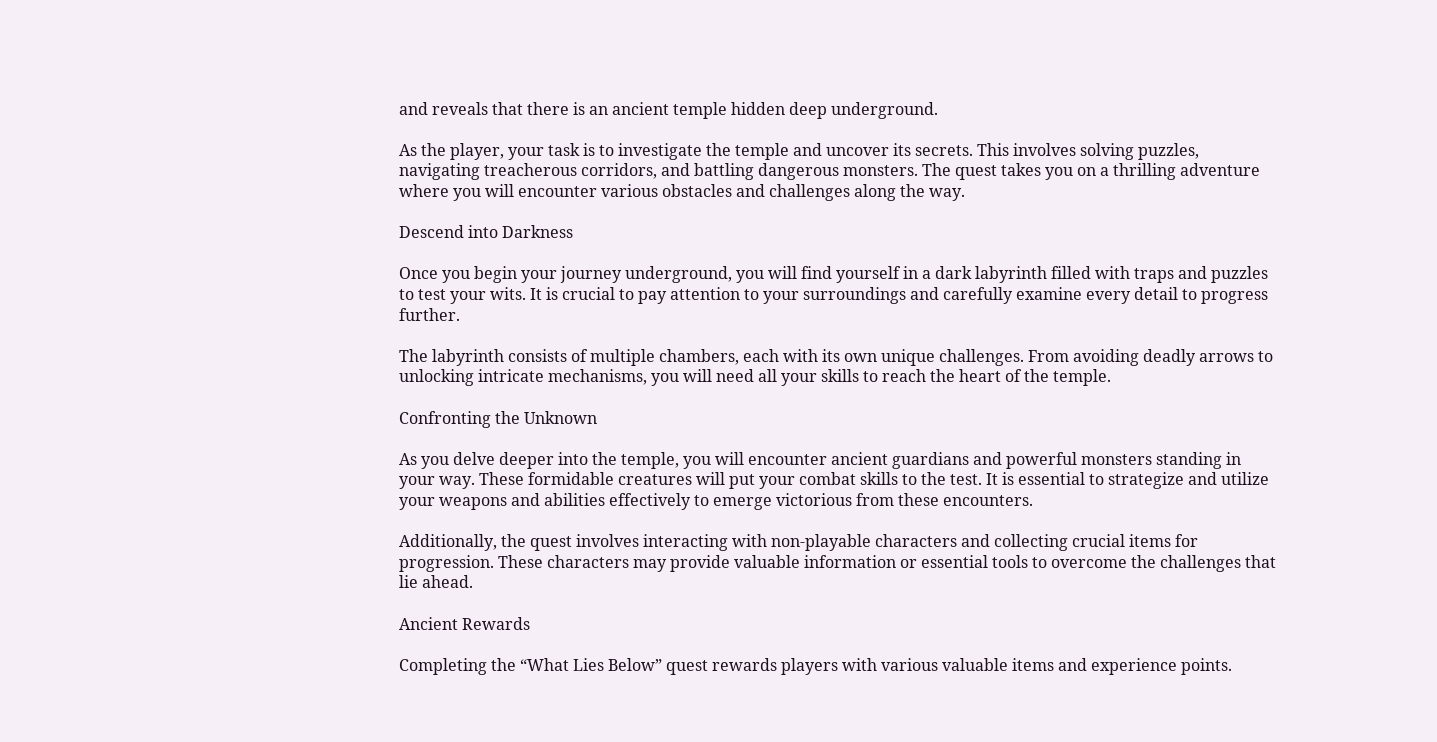and reveals that there is an ancient temple hidden deep underground.

As the player, your task is to investigate the temple and uncover its secrets. This involves solving puzzles, navigating treacherous corridors, and battling dangerous monsters. The quest takes you on a thrilling adventure where you will encounter various obstacles and challenges along the way.

Descend into Darkness

Once you begin your journey underground, you will find yourself in a dark labyrinth filled with traps and puzzles to test your wits. It is crucial to pay attention to your surroundings and carefully examine every detail to progress further.

The labyrinth consists of multiple chambers, each with its own unique challenges. From avoiding deadly arrows to unlocking intricate mechanisms, you will need all your skills to reach the heart of the temple.

Confronting the Unknown

As you delve deeper into the temple, you will encounter ancient guardians and powerful monsters standing in your way. These formidable creatures will put your combat skills to the test. It is essential to strategize and utilize your weapons and abilities effectively to emerge victorious from these encounters.

Additionally, the quest involves interacting with non-playable characters and collecting crucial items for progression. These characters may provide valuable information or essential tools to overcome the challenges that lie ahead.

Ancient Rewards

Completing the “What Lies Below” quest rewards players with various valuable items and experience points.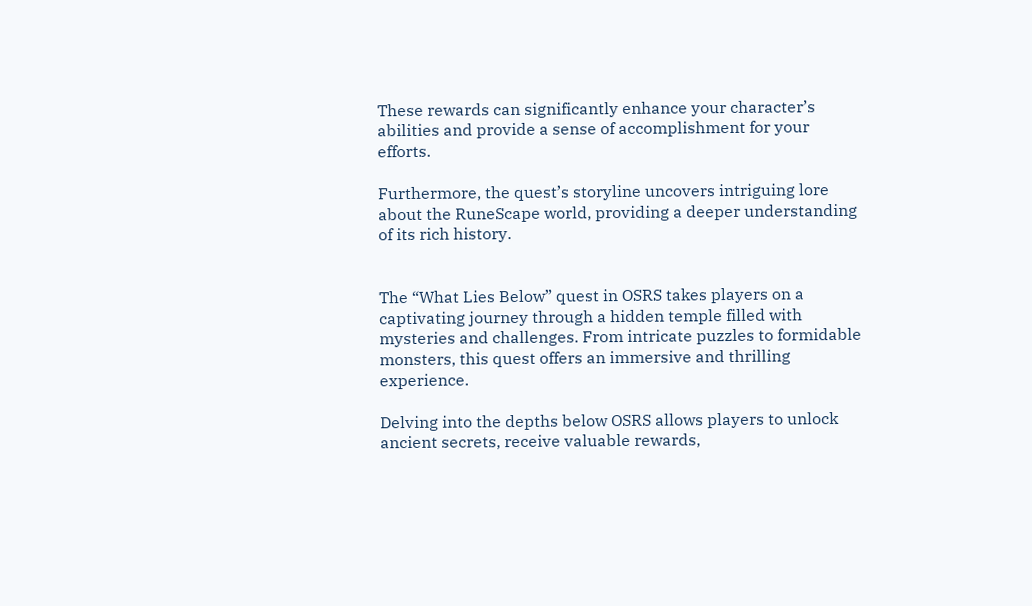These rewards can significantly enhance your character’s abilities and provide a sense of accomplishment for your efforts.

Furthermore, the quest’s storyline uncovers intriguing lore about the RuneScape world, providing a deeper understanding of its rich history.


The “What Lies Below” quest in OSRS takes players on a captivating journey through a hidden temple filled with mysteries and challenges. From intricate puzzles to formidable monsters, this quest offers an immersive and thrilling experience.

Delving into the depths below OSRS allows players to unlock ancient secrets, receive valuable rewards,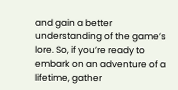and gain a better understanding of the game’s lore. So, if you’re ready to embark on an adventure of a lifetime, gather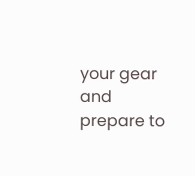your gear and prepare to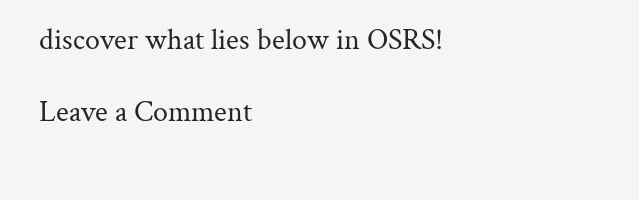discover what lies below in OSRS!

Leave a Comment